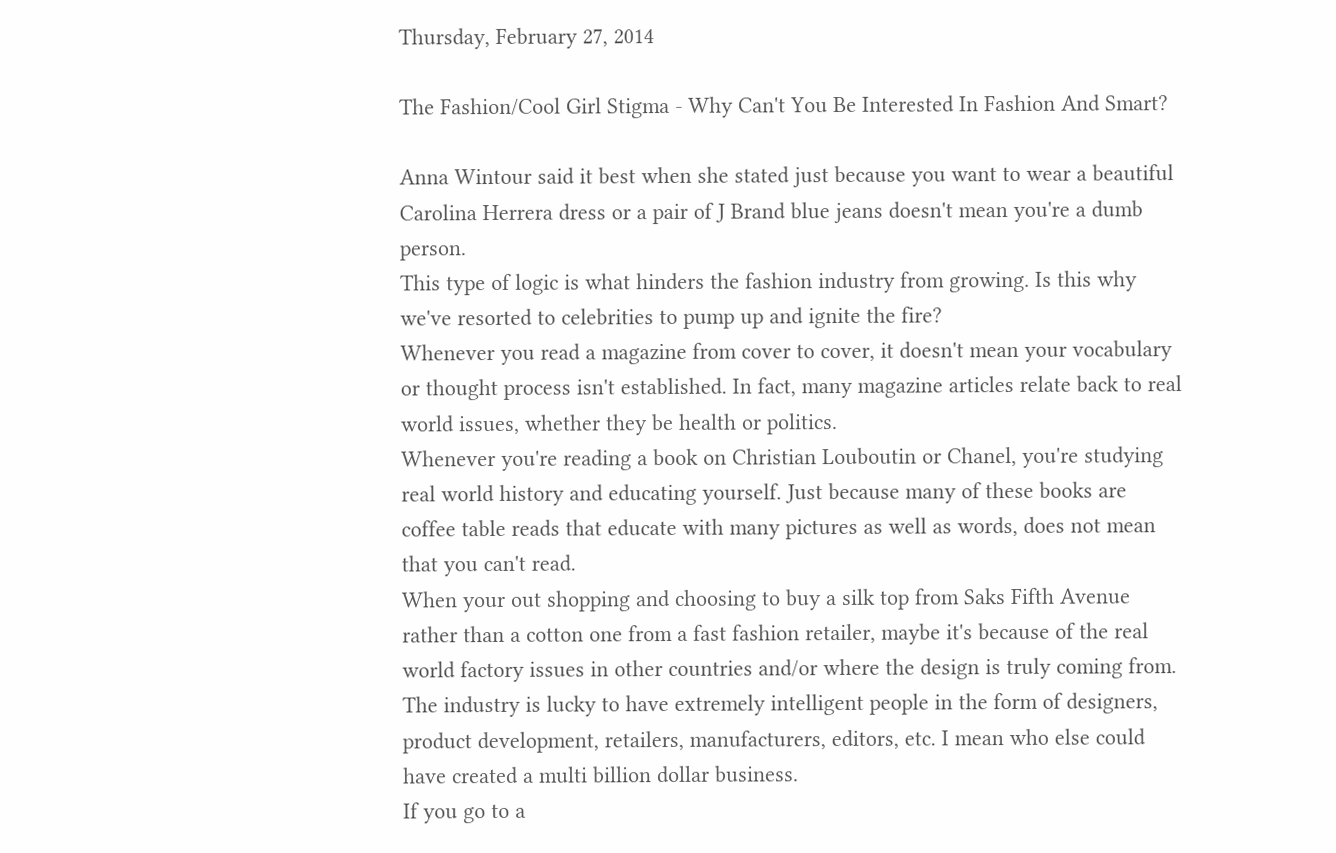Thursday, February 27, 2014

The Fashion/Cool Girl Stigma - Why Can't You Be Interested In Fashion And Smart?

Anna Wintour said it best when she stated just because you want to wear a beautiful Carolina Herrera dress or a pair of J Brand blue jeans doesn't mean you're a dumb person.
This type of logic is what hinders the fashion industry from growing. Is this why we've resorted to celebrities to pump up and ignite the fire?
Whenever you read a magazine from cover to cover, it doesn't mean your vocabulary or thought process isn't established. In fact, many magazine articles relate back to real world issues, whether they be health or politics.
Whenever you're reading a book on Christian Louboutin or Chanel, you're studying real world history and educating yourself. Just because many of these books are coffee table reads that educate with many pictures as well as words, does not mean that you can't read.
When your out shopping and choosing to buy a silk top from Saks Fifth Avenue rather than a cotton one from a fast fashion retailer, maybe it's because of the real world factory issues in other countries and/or where the design is truly coming from.
The industry is lucky to have extremely intelligent people in the form of designers, product development, retailers, manufacturers, editors, etc. I mean who else could have created a multi billion dollar business.
If you go to a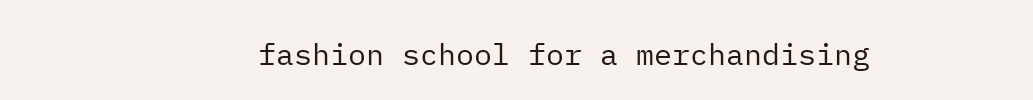fashion school for a merchandising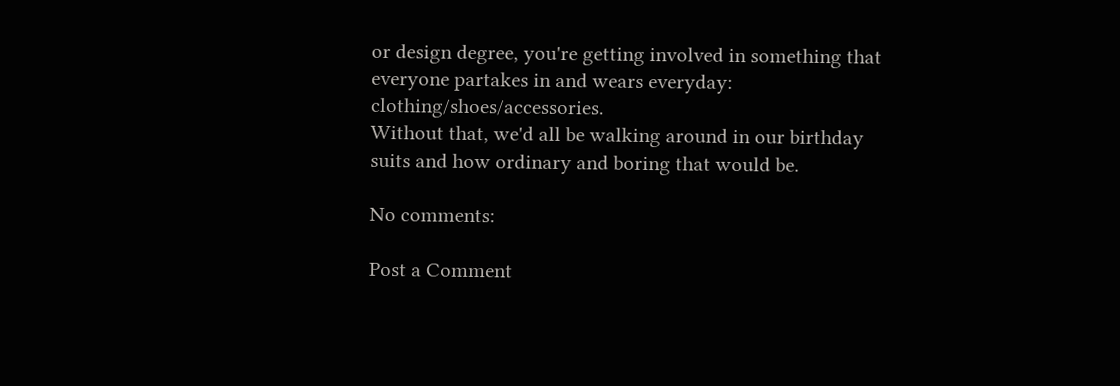or design degree, you're getting involved in something that everyone partakes in and wears everyday: clothing/shoes/accessories.
Without that, we'd all be walking around in our birthday suits and how ordinary and boring that would be.

No comments:

Post a Comment